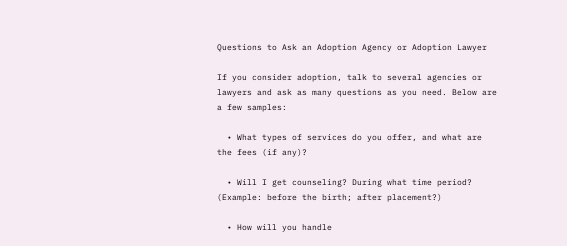Questions to Ask an Adoption Agency or Adoption Lawyer

If you consider adoption, talk to several agencies or lawyers and ask as many questions as you need. Below are a few samples:

  • What types of services do you offer, and what are the fees (if any)?

  • Will I get counseling? During what time period? (Example: before the birth; after placement?)

  • How will you handle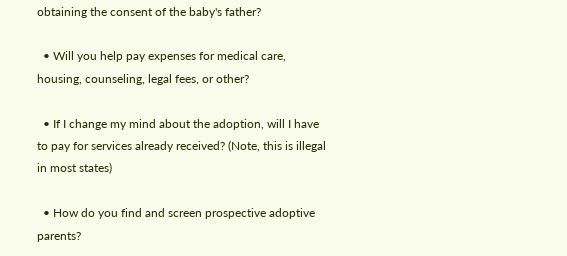obtaining the consent of the baby's father?

  • Will you help pay expenses for medical care, housing, counseling, legal fees, or other?

  • If I change my mind about the adoption, will I have to pay for services already received? (Note, this is illegal in most states)

  • How do you find and screen prospective adoptive parents?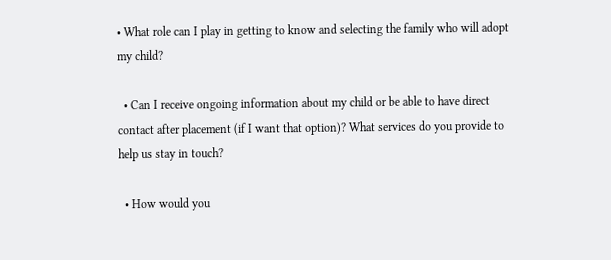• What role can I play in getting to know and selecting the family who will adopt my child?

  • Can I receive ongoing information about my child or be able to have direct contact after placement (if I want that option)? What services do you provide to help us stay in touch?

  • How would you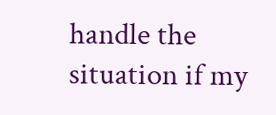handle the situation if my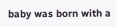baby was born with a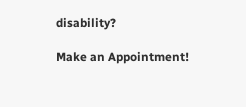disability?

Make an Appointment!